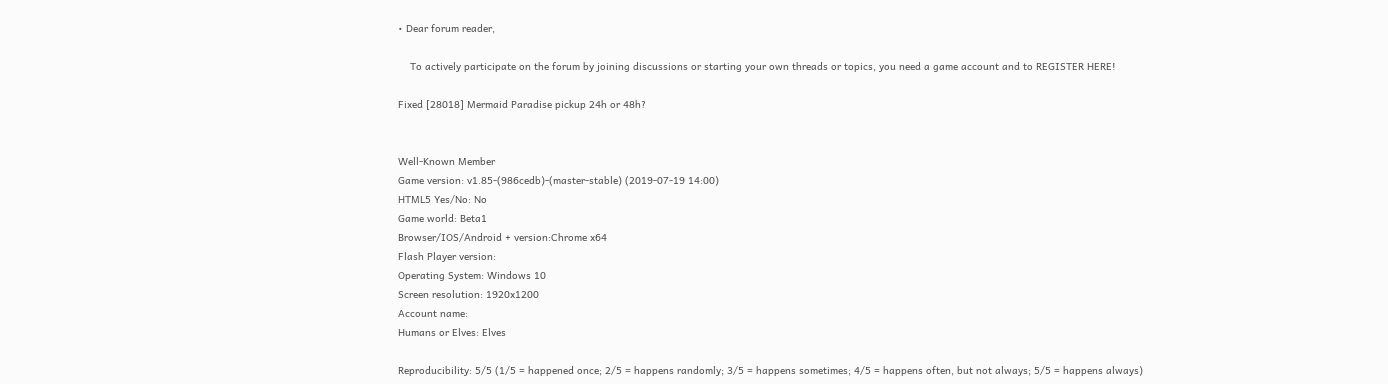• Dear forum reader,

    To actively participate on the forum by joining discussions or starting your own threads or topics, you need a game account and to REGISTER HERE!

Fixed [28018] Mermaid Paradise pickup 24h or 48h?


Well-Known Member
Game version: v1.85-(986cedb)-(master-stable) (2019-07-19 14:00)
HTML5 Yes/No: No
Game world: Beta1
Browser/IOS/Android + version:Chrome x64
Flash Player version:
Operating System: Windows 10
Screen resolution: 1920x1200
Account name:
Humans or Elves: Elves

Reproducibility: 5/5 (1/5 = happened once; 2/5 = happens randomly; 3/5 = happens sometimes; 4/5 = happens often, but not always; 5/5 = happens always)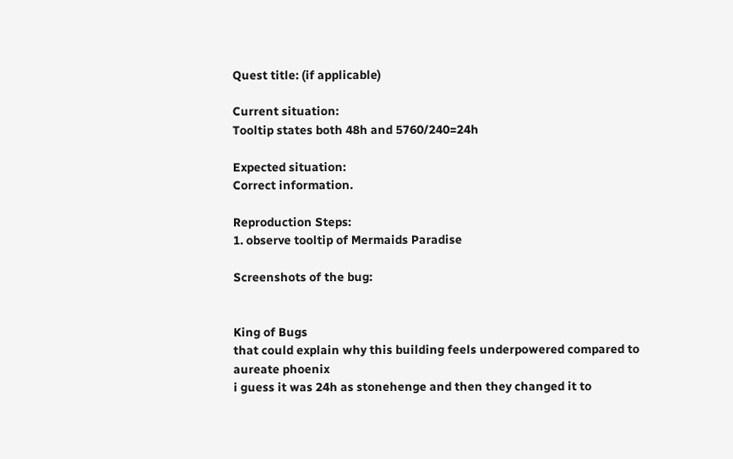Quest title: (if applicable)

Current situation:
Tooltip states both 48h and 5760/240=24h

Expected situation:
Correct information.

Reproduction Steps:
1. observe tooltip of Mermaids Paradise

Screenshots of the bug:


King of Bugs
that could explain why this building feels underpowered compared to aureate phoenix
i guess it was 24h as stonehenge and then they changed it to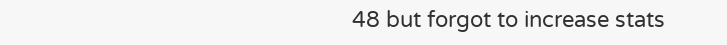48 but forgot to increase stats